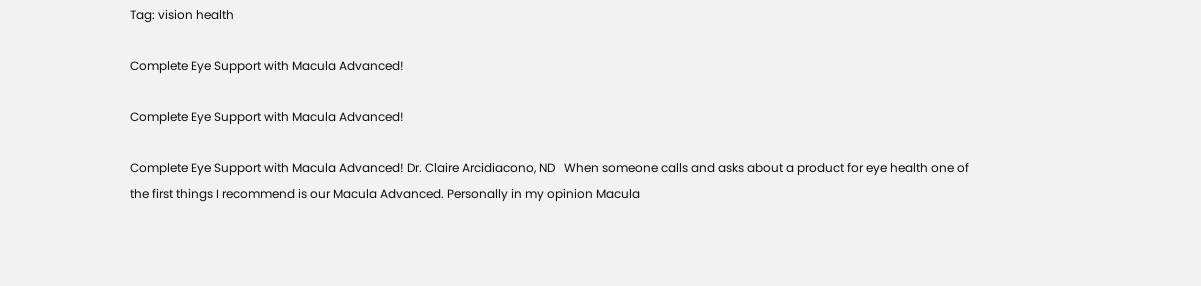Tag: vision health

Complete Eye Support with Macula Advanced!

Complete Eye Support with Macula Advanced!

Complete Eye Support with Macula Advanced! Dr. Claire Arcidiacono, ND   When someone calls and asks about a product for eye health one of the first things I recommend is our Macula Advanced. Personally in my opinion Macula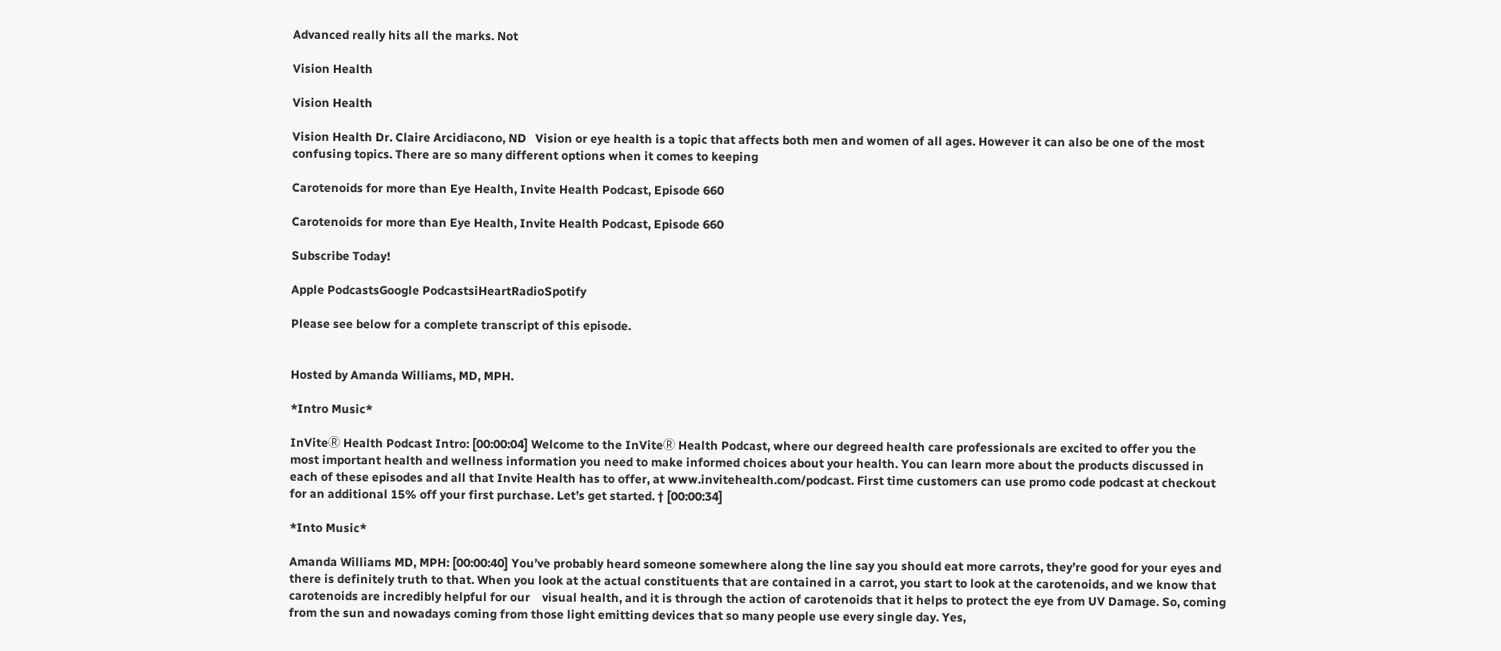Advanced really hits all the marks. Not

Vision Health

Vision Health

Vision Health Dr. Claire Arcidiacono, ND   Vision or eye health is a topic that affects both men and women of all ages. However it can also be one of the most confusing topics. There are so many different options when it comes to keeping

Carotenoids for more than Eye Health, Invite Health Podcast, Episode 660

Carotenoids for more than Eye Health, Invite Health Podcast, Episode 660

Subscribe Today!

Apple PodcastsGoogle PodcastsiHeartRadioSpotify

Please see below for a complete transcript of this episode.


Hosted by Amanda Williams, MD, MPH.

*Intro Music*

InViteⓇ Health Podcast Intro: [00:00:04] Welcome to the InViteⓇ Health Podcast, where our degreed health care professionals are excited to offer you the most important health and wellness information you need to make informed choices about your health. You can learn more about the products discussed in each of these episodes and all that Invite Health has to offer, at www.invitehealth.com/podcast. First time customers can use promo code podcast at checkout for an additional 15% off your first purchase. Let’s get started. † [00:00:34]

*Into Music*

Amanda Williams MD, MPH: [00:00:40] You’ve probably heard someone somewhere along the line say you should eat more carrots, they’re good for your eyes and there is definitely truth to that. When you look at the actual constituents that are contained in a carrot, you start to look at the carotenoids, and we know that carotenoids are incredibly helpful for our    visual health, and it is through the action of carotenoids that it helps to protect the eye from UV Damage. So, coming from the sun and nowadays coming from those light emitting devices that so many people use every single day. Yes,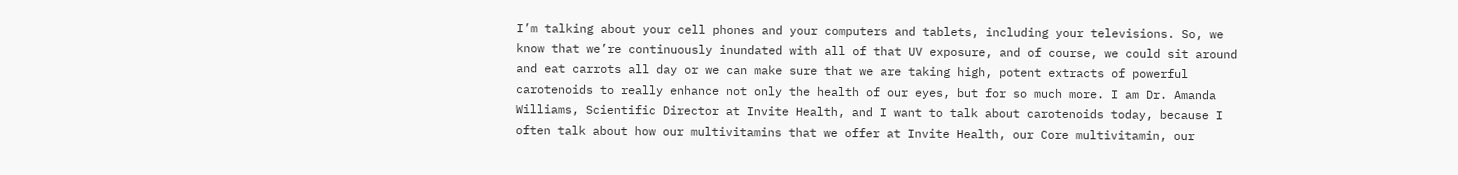I’m talking about your cell phones and your computers and tablets, including your televisions. So, we know that we’re continuously inundated with all of that UV exposure, and of course, we could sit around and eat carrots all day or we can make sure that we are taking high, potent extracts of powerful carotenoids to really enhance not only the health of our eyes, but for so much more. I am Dr. Amanda Williams, Scientific Director at Invite Health, and I want to talk about carotenoids today, because I often talk about how our multivitamins that we offer at Invite Health, our Core multivitamin, our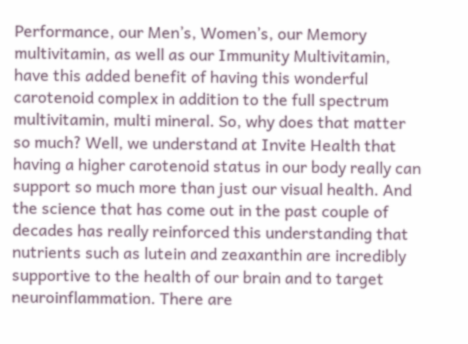Performance, our Men’s, Women’s, our Memory multivitamin, as well as our Immunity Multivitamin, have this added benefit of having this wonderful carotenoid complex in addition to the full spectrum multivitamin, multi mineral. So, why does that matter so much? Well, we understand at Invite Health that having a higher carotenoid status in our body really can support so much more than just our visual health. And the science that has come out in the past couple of decades has really reinforced this understanding that nutrients such as lutein and zeaxanthin are incredibly supportive to the health of our brain and to target neuroinflammation. There are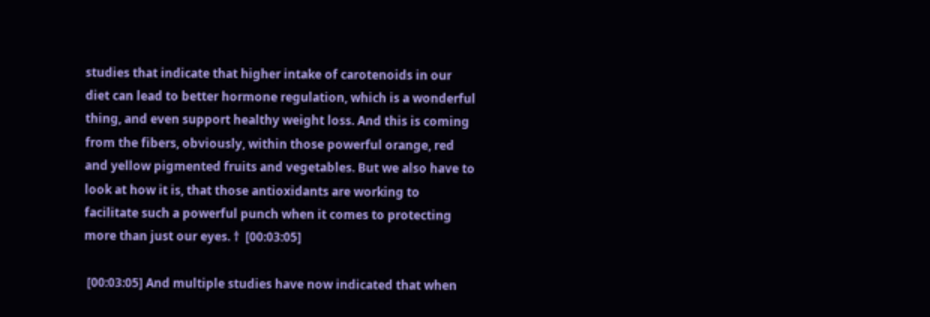studies that indicate that higher intake of carotenoids in our diet can lead to better hormone regulation, which is a wonderful thing, and even support healthy weight loss. And this is coming from the fibers, obviously, within those powerful orange, red and yellow pigmented fruits and vegetables. But we also have to look at how it is, that those antioxidants are working to facilitate such a powerful punch when it comes to protecting more than just our eyes. †  [00:03:05]

 [00:03:05] And multiple studies have now indicated that when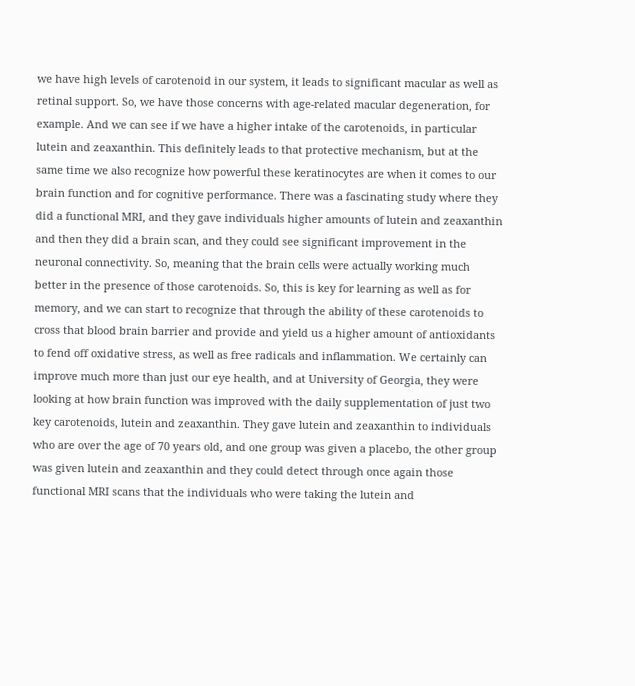we have high levels of carotenoid in our system, it leads to significant macular as well as retinal support. So, we have those concerns with age-related macular degeneration, for example. And we can see if we have a higher intake of the carotenoids, in particular lutein and zeaxanthin. This definitely leads to that protective mechanism, but at the same time we also recognize how powerful these keratinocytes are when it comes to our brain function and for cognitive performance. There was a fascinating study where they did a functional MRI, and they gave individuals higher amounts of lutein and zeaxanthin and then they did a brain scan, and they could see significant improvement in the neuronal connectivity. So, meaning that the brain cells were actually working much better in the presence of those carotenoids. So, this is key for learning as well as for memory, and we can start to recognize that through the ability of these carotenoids to cross that blood brain barrier and provide and yield us a higher amount of antioxidants to fend off oxidative stress, as well as free radicals and inflammation. We certainly can improve much more than just our eye health, and at University of Georgia, they were looking at how brain function was improved with the daily supplementation of just two key carotenoids, lutein and zeaxanthin. They gave lutein and zeaxanthin to individuals who are over the age of 70 years old, and one group was given a placebo, the other group was given lutein and zeaxanthin and they could detect through once again those functional MRI scans that the individuals who were taking the lutein and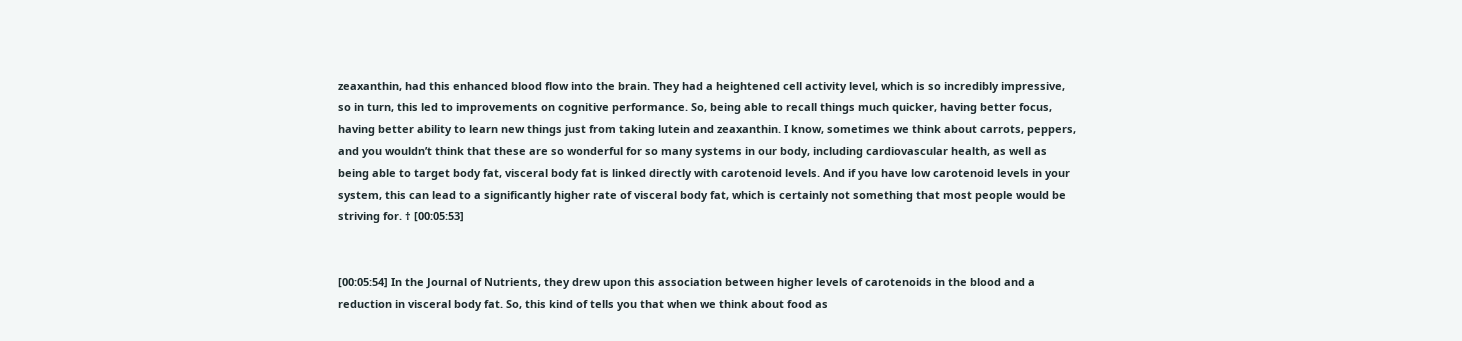zeaxanthin, had this enhanced blood flow into the brain. They had a heightened cell activity level, which is so incredibly impressive, so in turn, this led to improvements on cognitive performance. So, being able to recall things much quicker, having better focus, having better ability to learn new things just from taking lutein and zeaxanthin. I know, sometimes we think about carrots, peppers, and you wouldn’t think that these are so wonderful for so many systems in our body, including cardiovascular health, as well as being able to target body fat, visceral body fat is linked directly with carotenoid levels. And if you have low carotenoid levels in your system, this can lead to a significantly higher rate of visceral body fat, which is certainly not something that most people would be striving for. † [00:05:53]


[00:05:54] In the Journal of Nutrients, they drew upon this association between higher levels of carotenoids in the blood and a reduction in visceral body fat. So, this kind of tells you that when we think about food as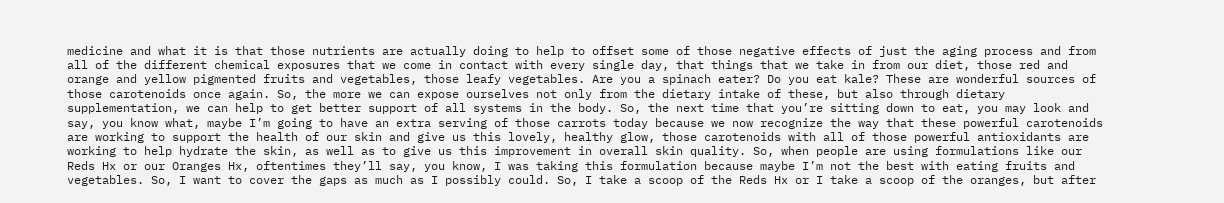medicine and what it is that those nutrients are actually doing to help to offset some of those negative effects of just the aging process and from all of the different chemical exposures that we come in contact with every single day, that things that we take in from our diet, those red and orange and yellow pigmented fruits and vegetables, those leafy vegetables. Are you a spinach eater? Do you eat kale? These are wonderful sources of those carotenoids once again. So, the more we can expose ourselves not only from the dietary intake of these, but also through dietary supplementation, we can help to get better support of all systems in the body. So, the next time that you’re sitting down to eat, you may look and say, you know what, maybe I’m going to have an extra serving of those carrots today because we now recognize the way that these powerful carotenoids are working to support the health of our skin and give us this lovely, healthy glow, those carotenoids with all of those powerful antioxidants are working to help hydrate the skin, as well as to give us this improvement in overall skin quality. So, when people are using formulations like our Reds Hx or our Oranges Hx, oftentimes they’ll say, you know, I was taking this formulation because maybe I’m not the best with eating fruits and vegetables. So, I want to cover the gaps as much as I possibly could. So, I take a scoop of the Reds Hx or I take a scoop of the oranges, but after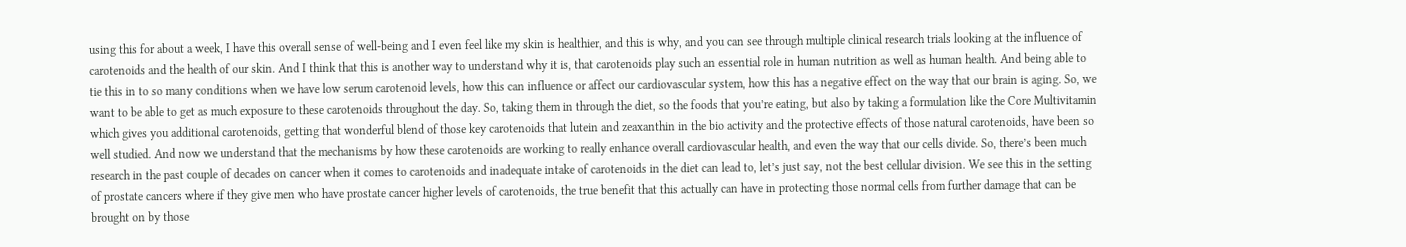using this for about a week, I have this overall sense of well-being and I even feel like my skin is healthier, and this is why, and you can see through multiple clinical research trials looking at the influence of carotenoids and the health of our skin. And I think that this is another way to understand why it is, that carotenoids play such an essential role in human nutrition as well as human health. And being able to tie this in to so many conditions when we have low serum carotenoid levels, how this can influence or affect our cardiovascular system, how this has a negative effect on the way that our brain is aging. So, we want to be able to get as much exposure to these carotenoids throughout the day. So, taking them in through the diet, so the foods that you’re eating, but also by taking a formulation like the Core Multivitamin which gives you additional carotenoids, getting that wonderful blend of those key carotenoids that lutein and zeaxanthin in the bio activity and the protective effects of those natural carotenoids, have been so well studied. And now we understand that the mechanisms by how these carotenoids are working to really enhance overall cardiovascular health, and even the way that our cells divide. So, there’s been much research in the past couple of decades on cancer when it comes to carotenoids and inadequate intake of carotenoids in the diet can lead to, let’s just say, not the best cellular division. We see this in the setting of prostate cancers where if they give men who have prostate cancer higher levels of carotenoids, the true benefit that this actually can have in protecting those normal cells from further damage that can be brought on by those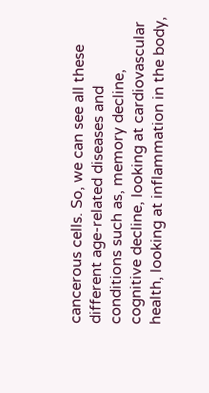cancerous cells. So, we can see all these different age-related diseases and conditions such as, memory decline, cognitive decline, looking at cardiovascular health, looking at inflammation in the body,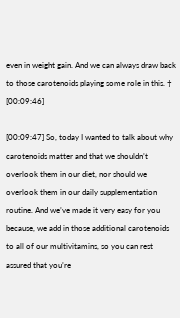even in weight gain. And we can always draw back to those carotenoids playing some role in this. † [00:09:46]

[00:09:47] So, today I wanted to talk about why carotenoids matter and that we shouldn’t overlook them in our diet, nor should we overlook them in our daily supplementation routine. And we’ve made it very easy for you because, we add in those additional carotenoids to all of our multivitamins, so you can rest assured that you’re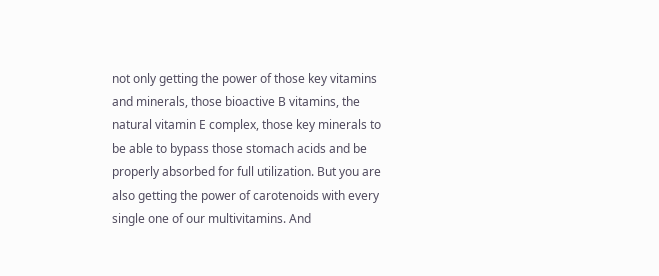not only getting the power of those key vitamins and minerals, those bioactive B vitamins, the natural vitamin E complex, those key minerals to be able to bypass those stomach acids and be properly absorbed for full utilization. But you are also getting the power of carotenoids with every single one of our multivitamins. And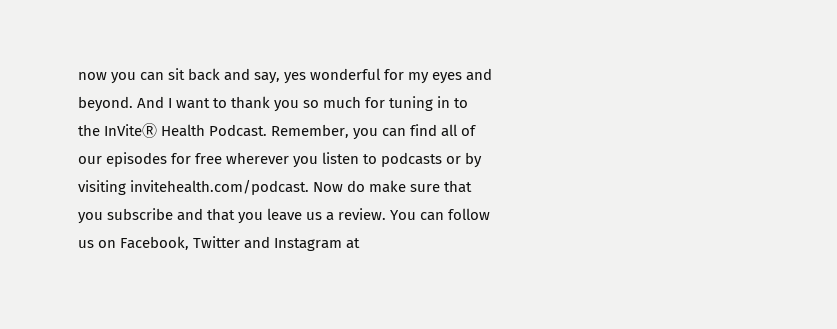now you can sit back and say, yes wonderful for my eyes and beyond. And I want to thank you so much for tuning in to the InViteⓇ Health Podcast. Remember, you can find all of our episodes for free wherever you listen to podcasts or by visiting invitehealth.com/podcast. Now do make sure that you subscribe and that you leave us a review. You can follow us on Facebook, Twitter and Instagram at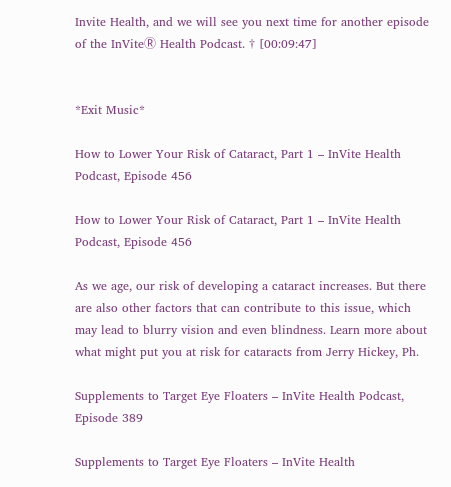Invite Health, and we will see you next time for another episode of the InViteⓇ Health Podcast. † [00:09:47]


*Exit Music*

How to Lower Your Risk of Cataract, Part 1 – InVite Health Podcast, Episode 456

How to Lower Your Risk of Cataract, Part 1 – InVite Health Podcast, Episode 456

As we age, our risk of developing a cataract increases. But there are also other factors that can contribute to this issue, which may lead to blurry vision and even blindness. Learn more about what might put you at risk for cataracts from Jerry Hickey, Ph.

Supplements to Target Eye Floaters – InVite Health Podcast, Episode 389

Supplements to Target Eye Floaters – InVite Health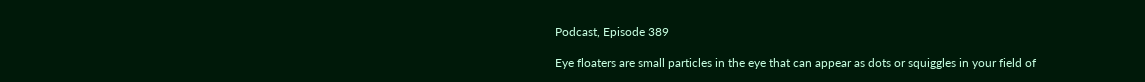Podcast, Episode 389

Eye floaters are small particles in the eye that can appear as dots or squiggles in your field of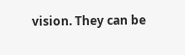vision. They can be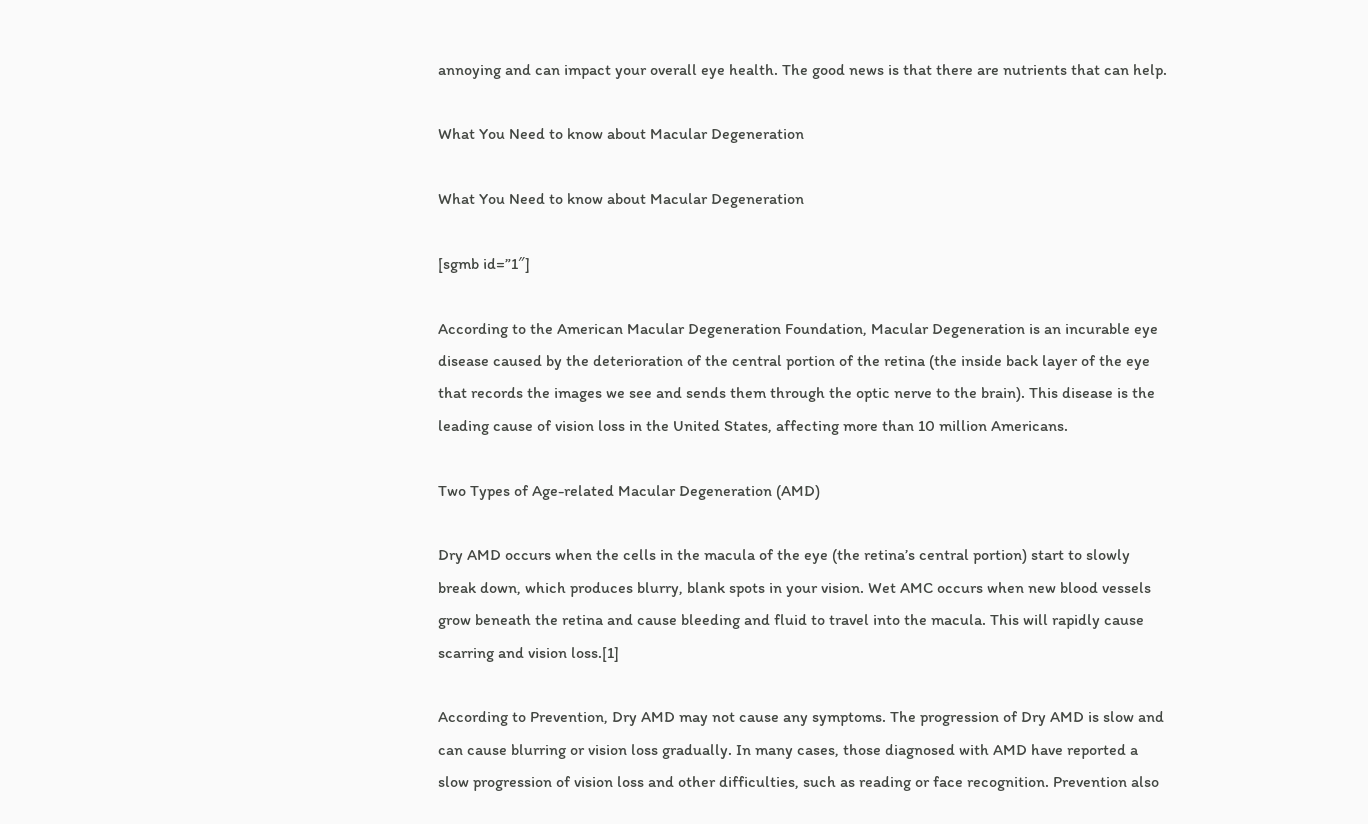annoying and can impact your overall eye health. The good news is that there are nutrients that can help.

What You Need to know about Macular Degeneration

What You Need to know about Macular Degeneration

[sgmb id=”1″]

According to the American Macular Degeneration Foundation, Macular Degeneration is an incurable eye disease caused by the deterioration of the central portion of the retina (the inside back layer of the eye that records the images we see and sends them through the optic nerve to the brain). This disease is the leading cause of vision loss in the United States, affecting more than 10 million Americans.

Two Types of Age-related Macular Degeneration (AMD)

Dry AMD occurs when the cells in the macula of the eye (the retina’s central portion) start to slowly break down, which produces blurry, blank spots in your vision. Wet AMC occurs when new blood vessels grow beneath the retina and cause bleeding and fluid to travel into the macula. This will rapidly cause scarring and vision loss.[1]

According to Prevention, Dry AMD may not cause any symptoms. The progression of Dry AMD is slow and can cause blurring or vision loss gradually. In many cases, those diagnosed with AMD have reported a slow progression of vision loss and other difficulties, such as reading or face recognition. Prevention also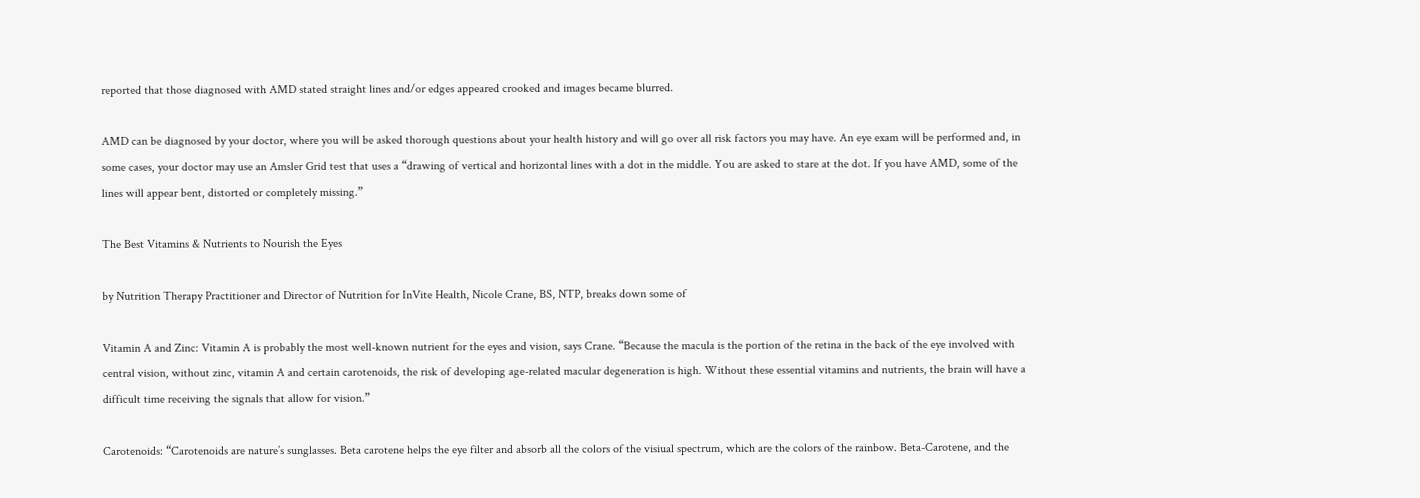reported that those diagnosed with AMD stated straight lines and/or edges appeared crooked and images became blurred.

AMD can be diagnosed by your doctor, where you will be asked thorough questions about your health history and will go over all risk factors you may have. An eye exam will be performed and, in some cases, your doctor may use an Amsler Grid test that uses a “drawing of vertical and horizontal lines with a dot in the middle. You are asked to stare at the dot. If you have AMD, some of the lines will appear bent, distorted or completely missing.”

The Best Vitamins & Nutrients to Nourish the Eyes

by Nutrition Therapy Practitioner and Director of Nutrition for InVite Health, Nicole Crane, BS, NTP, breaks down some of

Vitamin A and Zinc: Vitamin A is probably the most well-known nutrient for the eyes and vision, says Crane. “Because the macula is the portion of the retina in the back of the eye involved with central vision, without zinc, vitamin A and certain carotenoids, the risk of developing age-related macular degeneration is high. Without these essential vitamins and nutrients, the brain will have a difficult time receiving the signals that allow for vision.”

Carotenoids: “Carotenoids are nature’s sunglasses. Beta carotene helps the eye filter and absorb all the colors of the visiual spectrum, which are the colors of the rainbow. Beta-Carotene, and the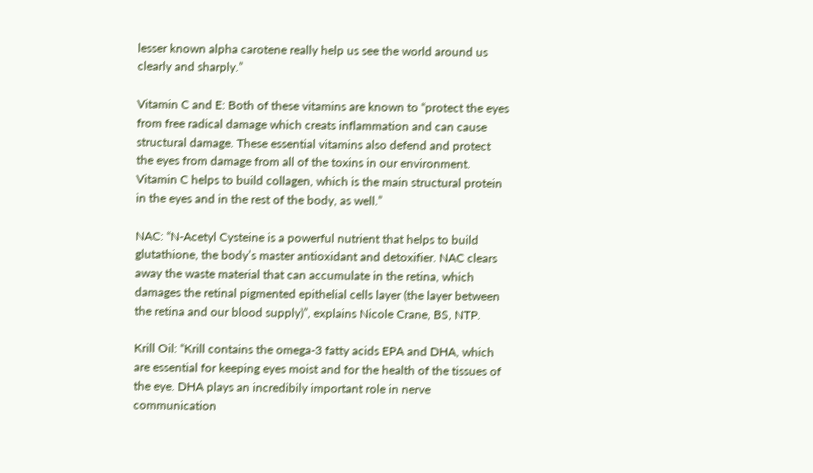lesser known alpha carotene really help us see the world around us clearly and sharply.”

Vitamin C and E: Both of these vitamins are known to “protect the eyes from free radical damage which creats inflammation and can cause structural damage. These essential vitamins also defend and protect the eyes from damage from all of the toxins in our environment. Vitamin C helps to build collagen, which is the main structural protein in the eyes and in the rest of the body, as well.”

NAC: “N-Acetyl Cysteine is a powerful nutrient that helps to build glutathione, the body’s master antioxidant and detoxifier. NAC clears away the waste material that can accumulate in the retina, which damages the retinal pigmented epithelial cells layer (the layer between the retina and our blood supply)”, explains Nicole Crane, BS, NTP.

Krill Oil: “Krill contains the omega-3 fatty acids EPA and DHA, which are essential for keeping eyes moist and for the health of the tissues of the eye. DHA plays an incredibily important role in nerve communication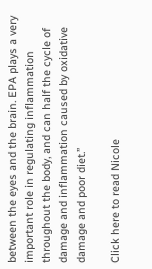between the eyes and the brain. EPA plays a very important role in regulating inflammation throughout the body, and can half the cycle of damage and inflammation caused by oxidative damage and poor diet.”

Click here to read Nicole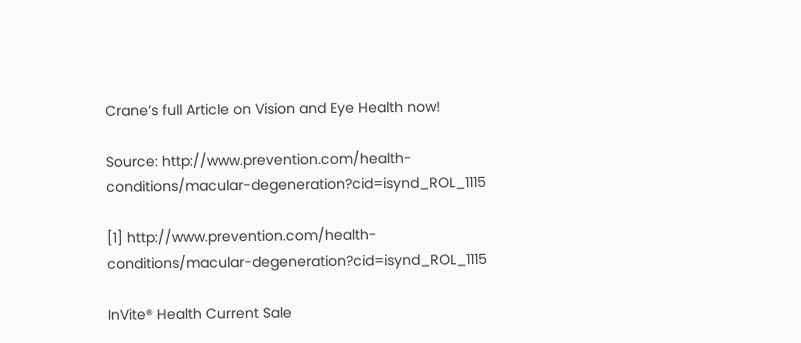Crane’s full Article on Vision and Eye Health now!

Source: http://www.prevention.com/health-conditions/macular-degeneration?cid=isynd_ROL_1115

[1] http://www.prevention.com/health-conditions/macular-degeneration?cid=isynd_ROL_1115

InVite® Health Current Sale